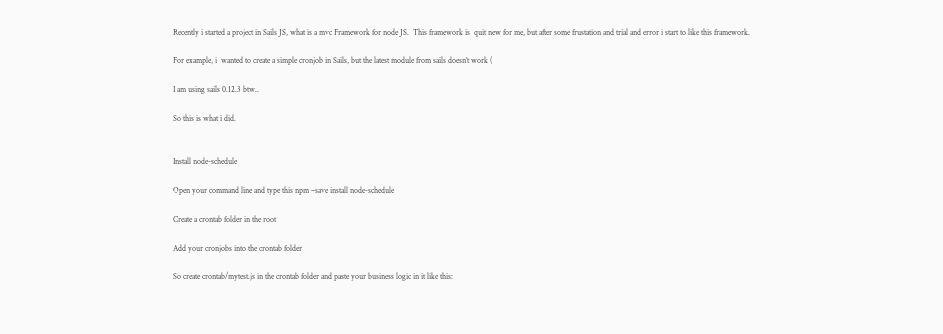Recently i started a project in Sails JS, what is a mvc Framework for node JS.  This framework is  quit new for me, but after some frustation and trial and error i start to like this framework.

For example, i  wanted to create a simple cronjob in Sails, but the latest module from sails doesn’t work (

I am using sails 0.12.3 btw..

So this is what i did.


Install node-schedule

Open your command line and type this npm –save install node-schedule

Create a crontab folder in the root

Add your cronjobs into the crontab folder

So create crontab/mytest.js in the crontab folder and paste your business logic in it like this: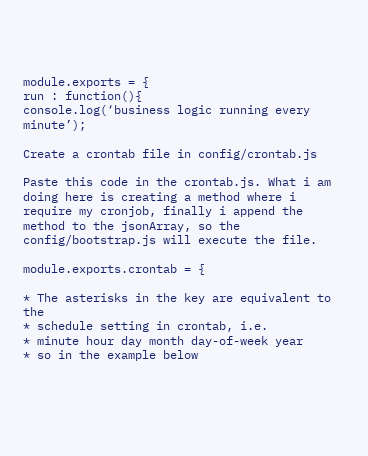module.exports = {
run : function(){
console.log(‘business logic running every minute’);

Create a crontab file in config/crontab.js

Paste this code in the crontab.js. What i am doing here is creating a method where i require my cronjob, finally i append the method to the jsonArray, so the config/bootstrap.js will execute the file.

module.exports.crontab = {

* The asterisks in the key are equivalent to the
* schedule setting in crontab, i.e.
* minute hour day month day-of-week year
* so in the example below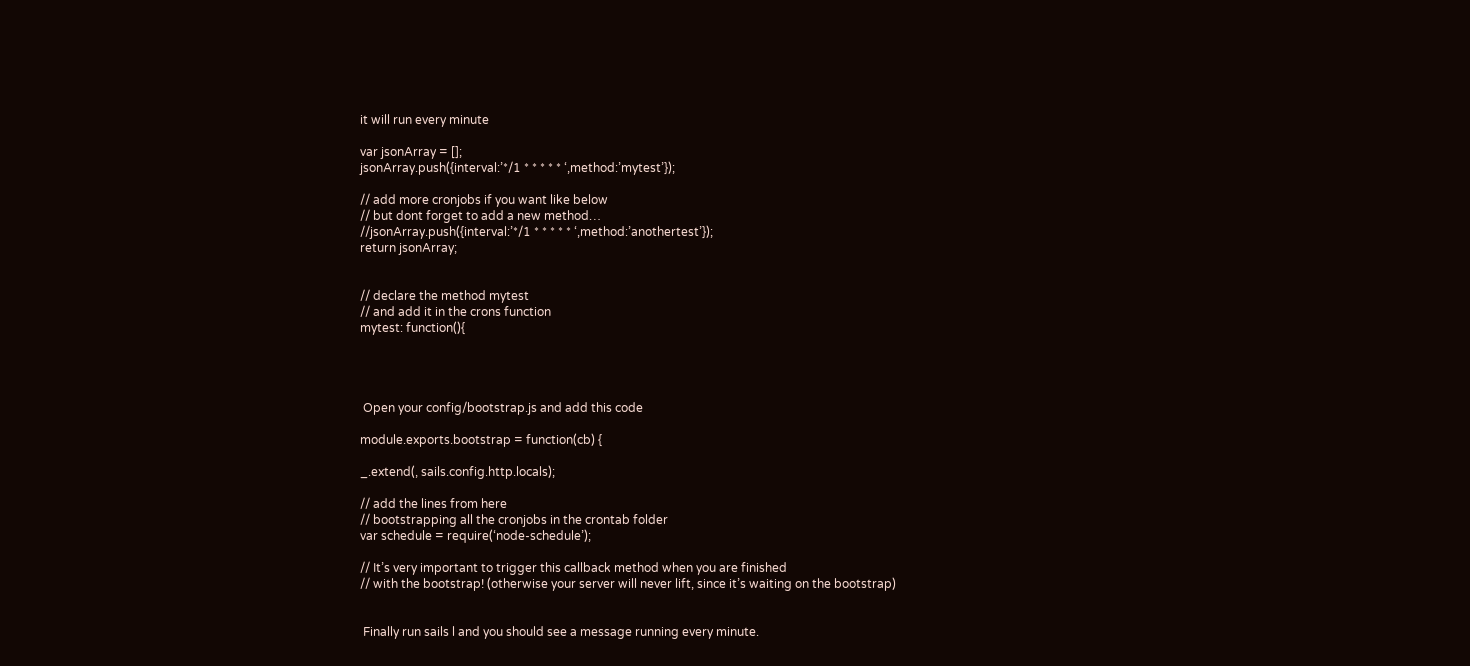it will run every minute

var jsonArray = [];
jsonArray.push({interval:’*/1 * * * * * ‘,method:’mytest’});

// add more cronjobs if you want like below
// but dont forget to add a new method…
//jsonArray.push({interval:’*/1 * * * * * ‘,method:’anothertest’});
return jsonArray;


// declare the method mytest
// and add it in the crons function
mytest: function(){




 Open your config/bootstrap.js and add this code

module.exports.bootstrap = function(cb) {

_.extend(, sails.config.http.locals);

// add the lines from here
// bootstrapping all the cronjobs in the crontab folder
var schedule = require(‘node-schedule’);

// It’s very important to trigger this callback method when you are finished
// with the bootstrap! (otherwise your server will never lift, since it’s waiting on the bootstrap)


 Finally run sails l and you should see a message running every minute.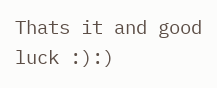Thats it and good luck :):)